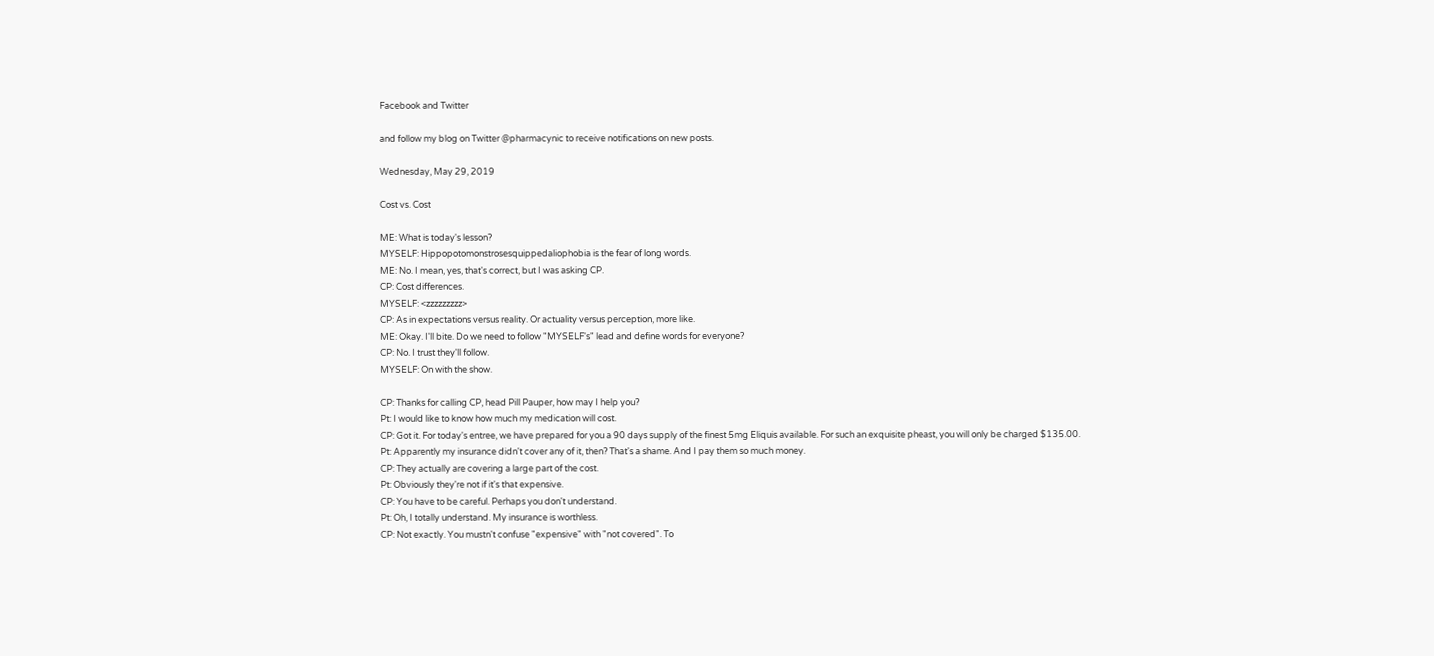Facebook and Twitter

and follow my blog on Twitter @pharmacynic to receive notifications on new posts.

Wednesday, May 29, 2019

Cost vs. Cost

ME: What is today's lesson?
MYSELF: Hippopotomonstrosesquippedaliophobia is the fear of long words.
ME: No. I mean, yes, that's correct, but I was asking CP.
CP: Cost differences.
MYSELF: <zzzzzzzzz>
CP: As in expectations versus reality. Or actuality versus perception, more like.
ME: Okay. I'll bite. Do we need to follow "MYSELF's" lead and define words for everyone?
CP: No. I trust they'll follow.
MYSELF: On with the show.

CP: Thanks for calling CP, head Pill Pauper, how may I help you?
Pt: I would like to know how much my medication will cost.
CP: Got it. For today's entree, we have prepared for you a 90 days supply of the finest 5mg Eliquis available. For such an exquisite pheast, you will only be charged $135.00.
Pt: Apparently my insurance didn't cover any of it, then? That's a shame. And I pay them so much money.
CP: They actually are covering a large part of the cost.
Pt: Obviously they're not if it's that expensive.
CP: You have to be careful. Perhaps you don't understand.
Pt: Oh, I totally understand. My insurance is worthless.
CP: Not exactly. You mustn't confuse "expensive" with "not covered". To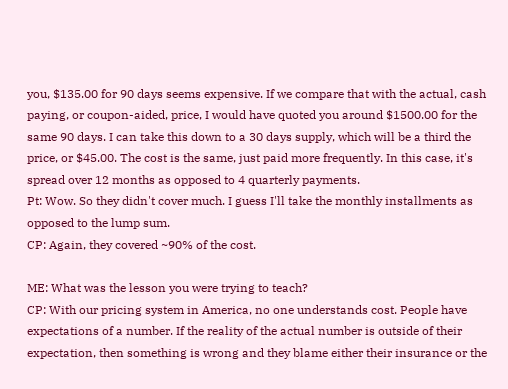you, $135.00 for 90 days seems expensive. If we compare that with the actual, cash paying, or coupon-aided, price, I would have quoted you around $1500.00 for the same 90 days. I can take this down to a 30 days supply, which will be a third the price, or $45.00. The cost is the same, just paid more frequently. In this case, it's spread over 12 months as opposed to 4 quarterly payments.
Pt: Wow. So they didn't cover much. I guess I'll take the monthly installments as opposed to the lump sum.
CP: Again, they covered ~90% of the cost.

ME: What was the lesson you were trying to teach?
CP: With our pricing system in America, no one understands cost. People have expectations of a number. If the reality of the actual number is outside of their expectation, then something is wrong and they blame either their insurance or the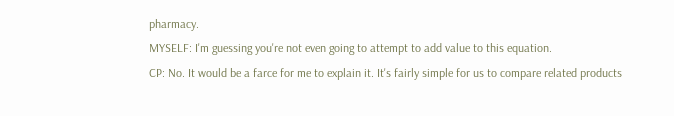pharmacy.
MYSELF: I'm guessing you're not even going to attempt to add value to this equation.
CP: No. It would be a farce for me to explain it. It's fairly simple for us to compare related products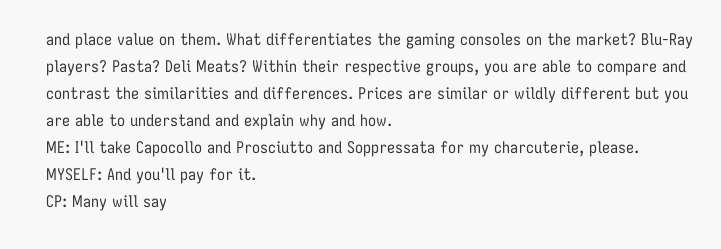and place value on them. What differentiates the gaming consoles on the market? Blu-Ray players? Pasta? Deli Meats? Within their respective groups, you are able to compare and contrast the similarities and differences. Prices are similar or wildly different but you are able to understand and explain why and how.
ME: I'll take Capocollo and Prosciutto and Soppressata for my charcuterie, please.
MYSELF: And you'll pay for it.
CP: Many will say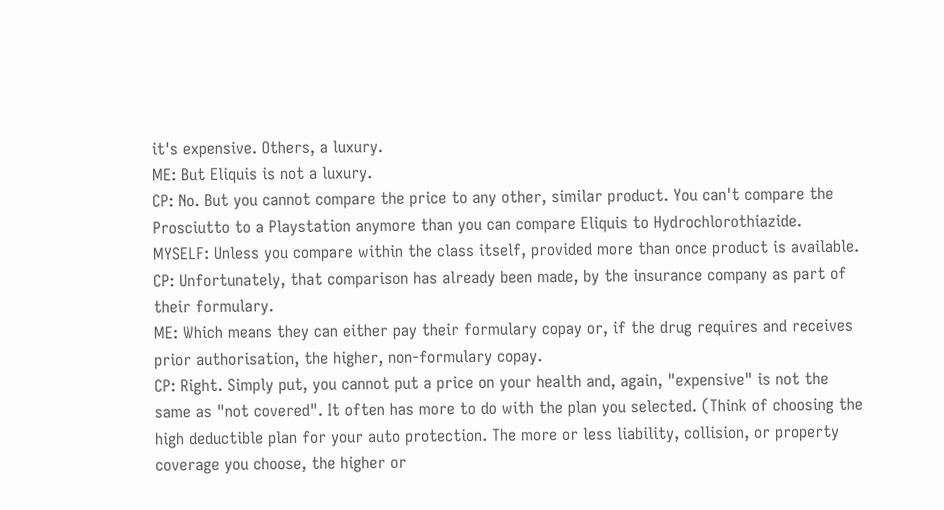it's expensive. Others, a luxury.
ME: But Eliquis is not a luxury.
CP: No. But you cannot compare the price to any other, similar product. You can't compare the Prosciutto to a Playstation anymore than you can compare Eliquis to Hydrochlorothiazide.
MYSELF: Unless you compare within the class itself, provided more than once product is available.
CP: Unfortunately, that comparison has already been made, by the insurance company as part of their formulary.
ME: Which means they can either pay their formulary copay or, if the drug requires and receives prior authorisation, the higher, non-formulary copay.
CP: Right. Simply put, you cannot put a price on your health and, again, "expensive" is not the same as "not covered". It often has more to do with the plan you selected. (Think of choosing the high deductible plan for your auto protection. The more or less liability, collision, or property coverage you choose, the higher or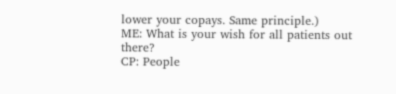lower your copays. Same principle.)
ME: What is your wish for all patients out there?
CP: People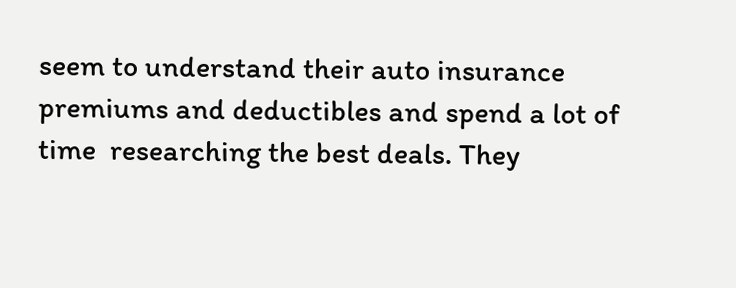seem to understand their auto insurance premiums and deductibles and spend a lot of time  researching the best deals. They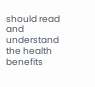should read and understand the health benefits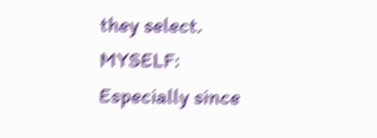they select.
MYSELF: Especially since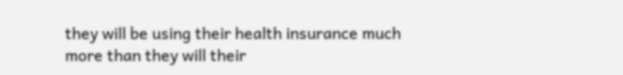they will be using their health insurance much more than they will their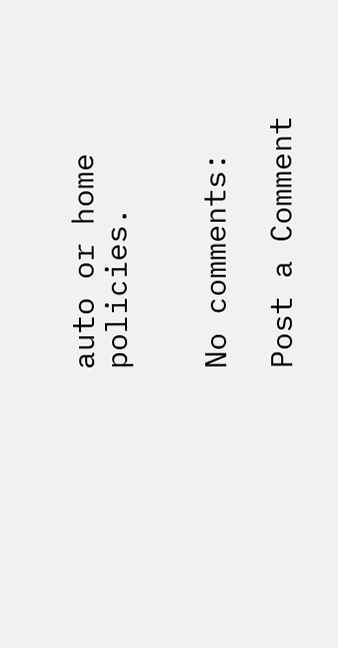auto or home policies.


No comments:

Post a Comment